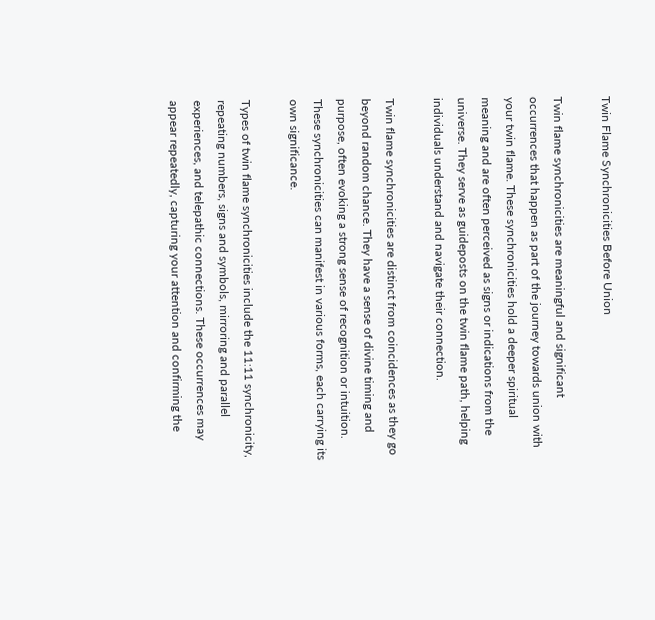Twin Flame Synchronicities Before Union

Twin flame synchronicities are meaningful and significant occurrences that happen as part of the journey towards union with your twin flame. These synchronicities hold a deeper spiritual meaning and are often perceived as signs or indications from the universe. They serve as guideposts on the twin flame path, helping individuals understand and navigate their connection.

Twin flame synchronicities are distinct from coincidences as they go beyond random chance. They have a sense of divine timing and purpose, often evoking a strong sense of recognition or intuition. These synchronicities can manifest in various forms, each carrying its own significance.

Types of twin flame synchronicities include the 11:11 synchronicity, repeating numbers, signs and symbols, mirroring and parallel experiences, and telepathic connections. These occurrences may appear repeatedly, capturing your attention and confirming the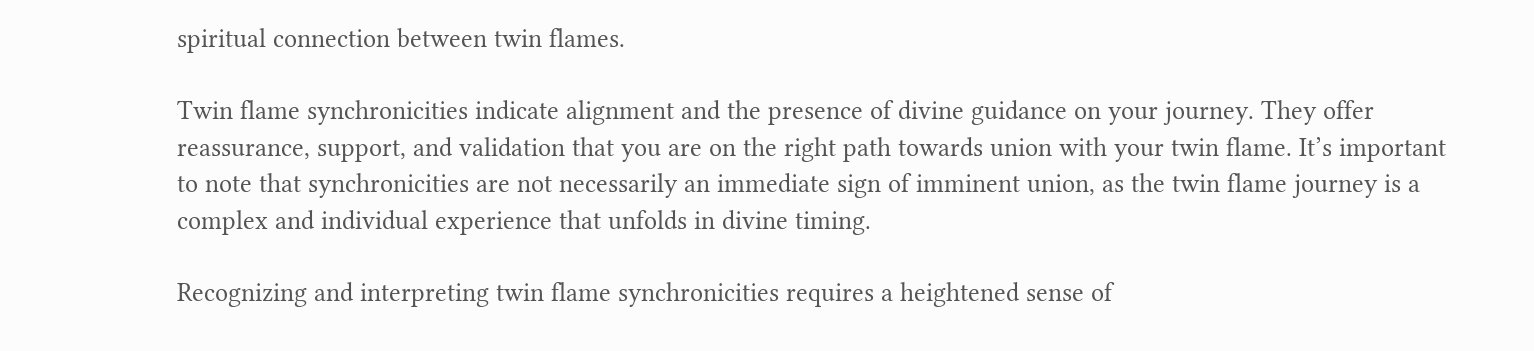spiritual connection between twin flames.

Twin flame synchronicities indicate alignment and the presence of divine guidance on your journey. They offer reassurance, support, and validation that you are on the right path towards union with your twin flame. It’s important to note that synchronicities are not necessarily an immediate sign of imminent union, as the twin flame journey is a complex and individual experience that unfolds in divine timing.

Recognizing and interpreting twin flame synchronicities requires a heightened sense of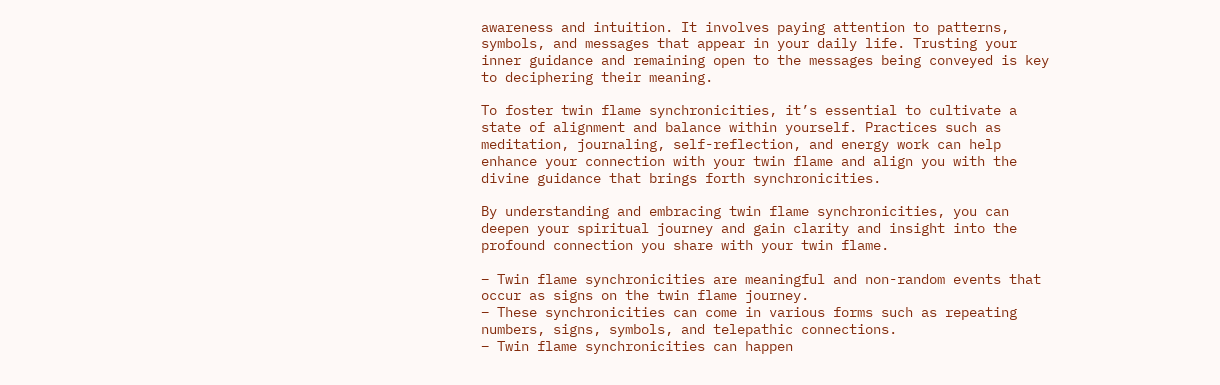awareness and intuition. It involves paying attention to patterns, symbols, and messages that appear in your daily life. Trusting your inner guidance and remaining open to the messages being conveyed is key to deciphering their meaning.

To foster twin flame synchronicities, it’s essential to cultivate a state of alignment and balance within yourself. Practices such as meditation, journaling, self-reflection, and energy work can help enhance your connection with your twin flame and align you with the divine guidance that brings forth synchronicities.

By understanding and embracing twin flame synchronicities, you can deepen your spiritual journey and gain clarity and insight into the profound connection you share with your twin flame.

– Twin flame synchronicities are meaningful and non-random events that occur as signs on the twin flame journey.
– These synchronicities can come in various forms such as repeating numbers, signs, symbols, and telepathic connections.
– Twin flame synchronicities can happen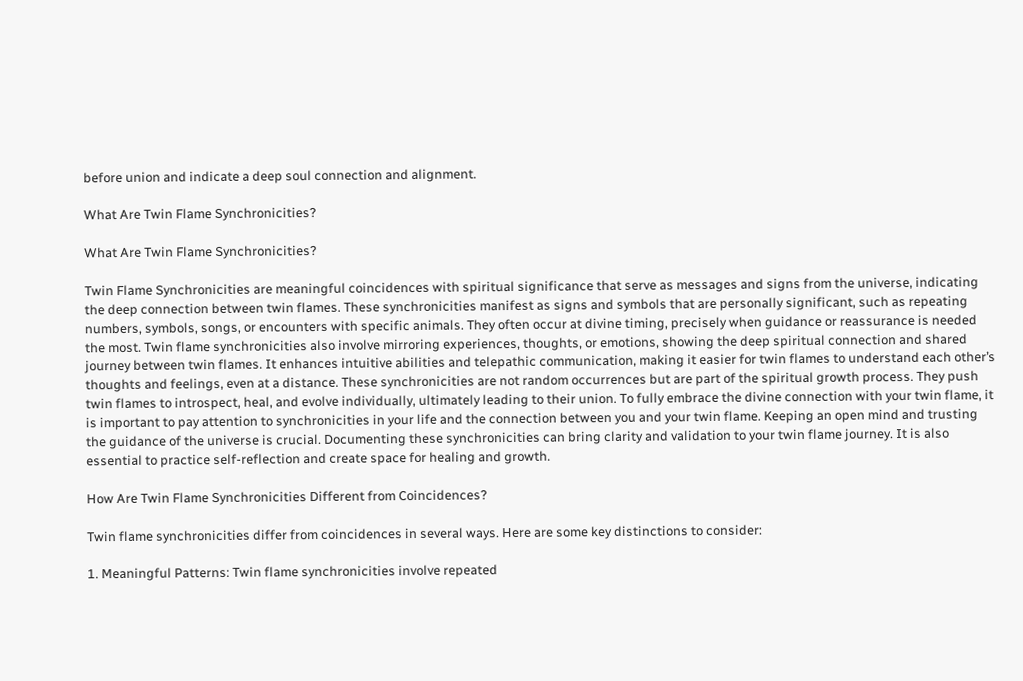before union and indicate a deep soul connection and alignment.

What Are Twin Flame Synchronicities?

What Are Twin Flame Synchronicities?

Twin Flame Synchronicities are meaningful coincidences with spiritual significance that serve as messages and signs from the universe, indicating the deep connection between twin flames. These synchronicities manifest as signs and symbols that are personally significant, such as repeating numbers, symbols, songs, or encounters with specific animals. They often occur at divine timing, precisely when guidance or reassurance is needed the most. Twin flame synchronicities also involve mirroring experiences, thoughts, or emotions, showing the deep spiritual connection and shared journey between twin flames. It enhances intuitive abilities and telepathic communication, making it easier for twin flames to understand each other’s thoughts and feelings, even at a distance. These synchronicities are not random occurrences but are part of the spiritual growth process. They push twin flames to introspect, heal, and evolve individually, ultimately leading to their union. To fully embrace the divine connection with your twin flame, it is important to pay attention to synchronicities in your life and the connection between you and your twin flame. Keeping an open mind and trusting the guidance of the universe is crucial. Documenting these synchronicities can bring clarity and validation to your twin flame journey. It is also essential to practice self-reflection and create space for healing and growth.

How Are Twin Flame Synchronicities Different from Coincidences?

Twin flame synchronicities differ from coincidences in several ways. Here are some key distinctions to consider:

1. Meaningful Patterns: Twin flame synchronicities involve repeated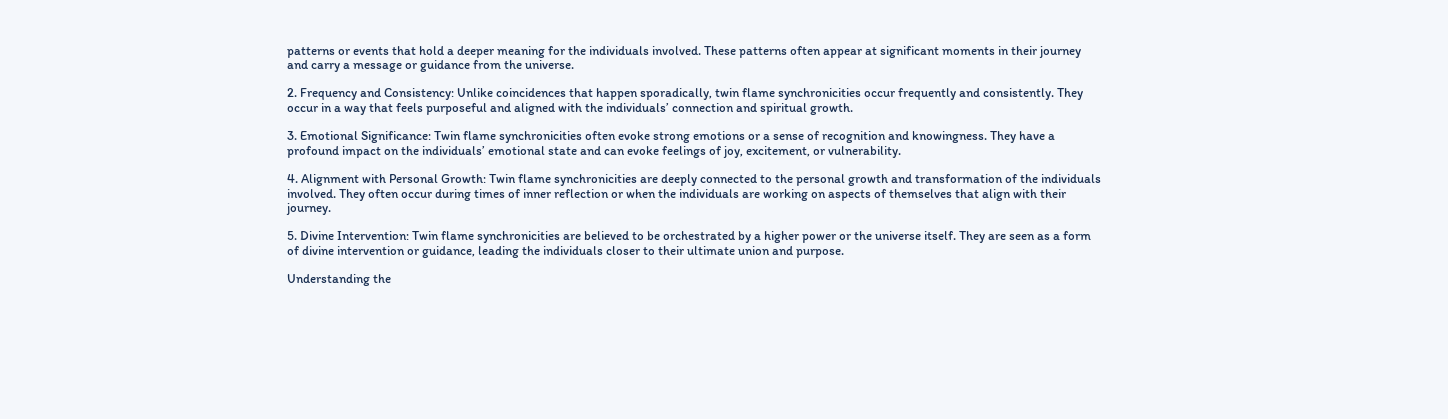patterns or events that hold a deeper meaning for the individuals involved. These patterns often appear at significant moments in their journey and carry a message or guidance from the universe.

2. Frequency and Consistency: Unlike coincidences that happen sporadically, twin flame synchronicities occur frequently and consistently. They occur in a way that feels purposeful and aligned with the individuals’ connection and spiritual growth.

3. Emotional Significance: Twin flame synchronicities often evoke strong emotions or a sense of recognition and knowingness. They have a profound impact on the individuals’ emotional state and can evoke feelings of joy, excitement, or vulnerability.

4. Alignment with Personal Growth: Twin flame synchronicities are deeply connected to the personal growth and transformation of the individuals involved. They often occur during times of inner reflection or when the individuals are working on aspects of themselves that align with their journey.

5. Divine Intervention: Twin flame synchronicities are believed to be orchestrated by a higher power or the universe itself. They are seen as a form of divine intervention or guidance, leading the individuals closer to their ultimate union and purpose.

Understanding the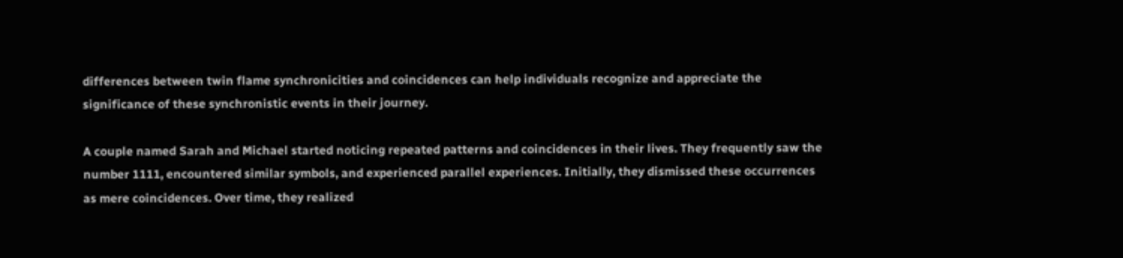differences between twin flame synchronicities and coincidences can help individuals recognize and appreciate the significance of these synchronistic events in their journey.

A couple named Sarah and Michael started noticing repeated patterns and coincidences in their lives. They frequently saw the number 1111, encountered similar symbols, and experienced parallel experiences. Initially, they dismissed these occurrences as mere coincidences. Over time, they realized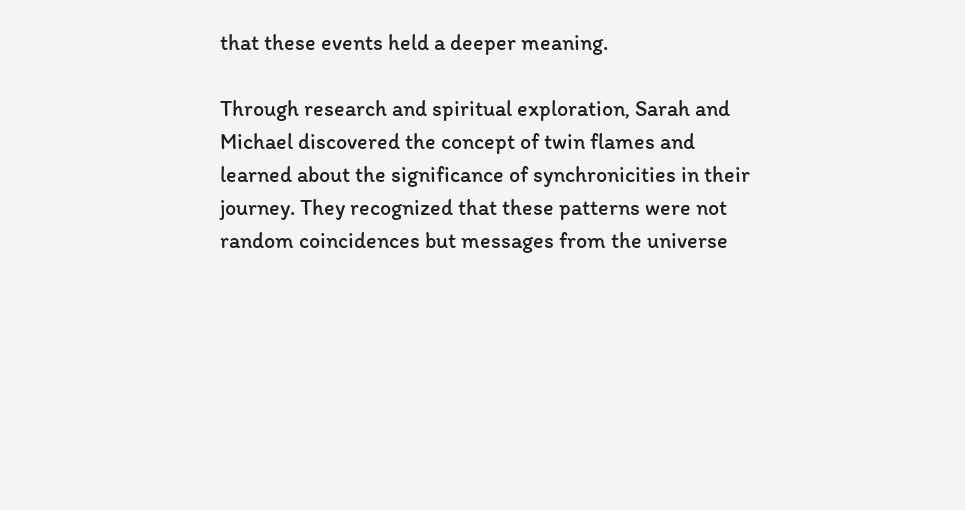that these events held a deeper meaning.

Through research and spiritual exploration, Sarah and Michael discovered the concept of twin flames and learned about the significance of synchronicities in their journey. They recognized that these patterns were not random coincidences but messages from the universe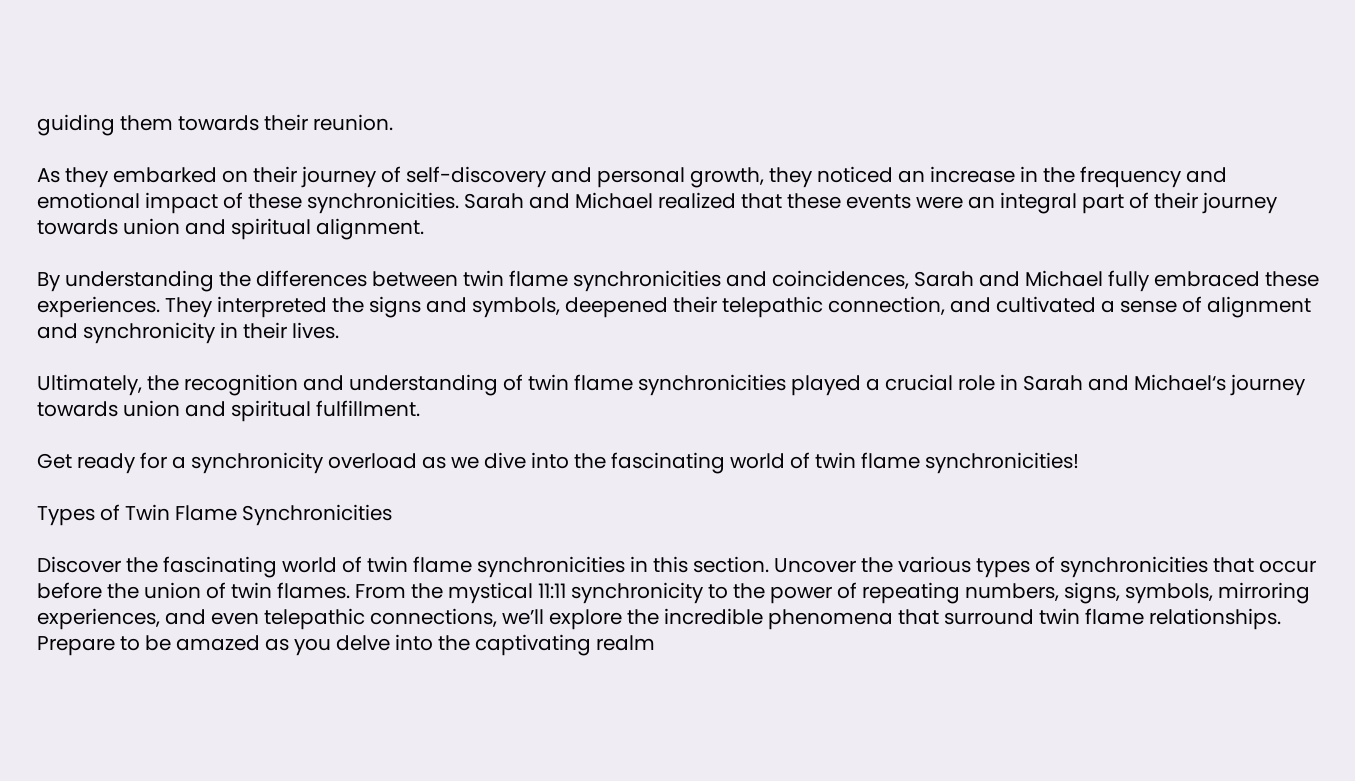guiding them towards their reunion.

As they embarked on their journey of self-discovery and personal growth, they noticed an increase in the frequency and emotional impact of these synchronicities. Sarah and Michael realized that these events were an integral part of their journey towards union and spiritual alignment.

By understanding the differences between twin flame synchronicities and coincidences, Sarah and Michael fully embraced these experiences. They interpreted the signs and symbols, deepened their telepathic connection, and cultivated a sense of alignment and synchronicity in their lives.

Ultimately, the recognition and understanding of twin flame synchronicities played a crucial role in Sarah and Michael‘s journey towards union and spiritual fulfillment.

Get ready for a synchronicity overload as we dive into the fascinating world of twin flame synchronicities!

Types of Twin Flame Synchronicities

Discover the fascinating world of twin flame synchronicities in this section. Uncover the various types of synchronicities that occur before the union of twin flames. From the mystical 11:11 synchronicity to the power of repeating numbers, signs, symbols, mirroring experiences, and even telepathic connections, we’ll explore the incredible phenomena that surround twin flame relationships. Prepare to be amazed as you delve into the captivating realm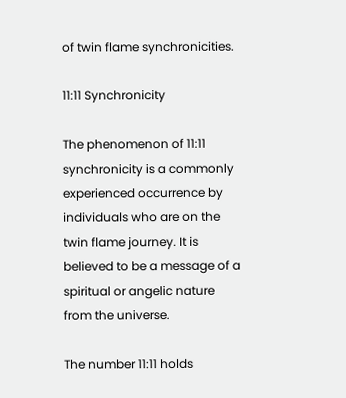of twin flame synchronicities.

11:11 Synchronicity

The phenomenon of 11:11 synchronicity is a commonly experienced occurrence by individuals who are on the twin flame journey. It is believed to be a message of a spiritual or angelic nature from the universe.

The number 11:11 holds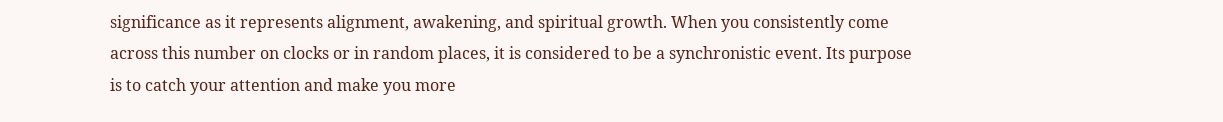significance as it represents alignment, awakening, and spiritual growth. When you consistently come across this number on clocks or in random places, it is considered to be a synchronistic event. Its purpose is to catch your attention and make you more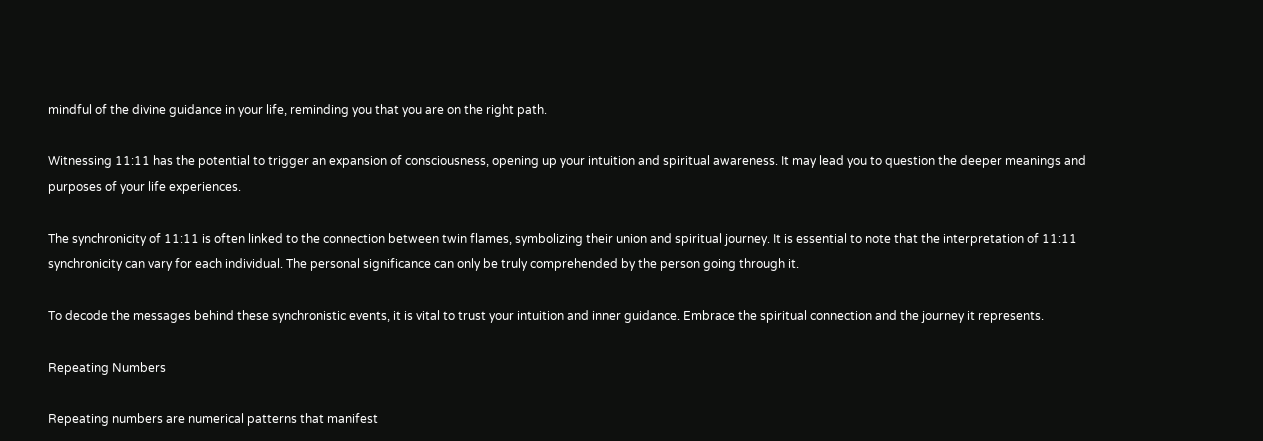mindful of the divine guidance in your life, reminding you that you are on the right path.

Witnessing 11:11 has the potential to trigger an expansion of consciousness, opening up your intuition and spiritual awareness. It may lead you to question the deeper meanings and purposes of your life experiences.

The synchronicity of 11:11 is often linked to the connection between twin flames, symbolizing their union and spiritual journey. It is essential to note that the interpretation of 11:11 synchronicity can vary for each individual. The personal significance can only be truly comprehended by the person going through it.

To decode the messages behind these synchronistic events, it is vital to trust your intuition and inner guidance. Embrace the spiritual connection and the journey it represents.

Repeating Numbers

Repeating numbers are numerical patterns that manifest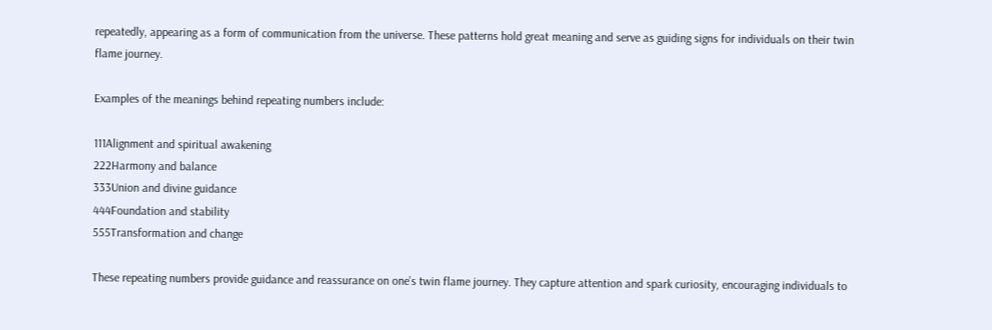repeatedly, appearing as a form of communication from the universe. These patterns hold great meaning and serve as guiding signs for individuals on their twin flame journey.

Examples of the meanings behind repeating numbers include:

111Alignment and spiritual awakening
222Harmony and balance
333Union and divine guidance
444Foundation and stability
555Transformation and change

These repeating numbers provide guidance and reassurance on one’s twin flame journey. They capture attention and spark curiosity, encouraging individuals to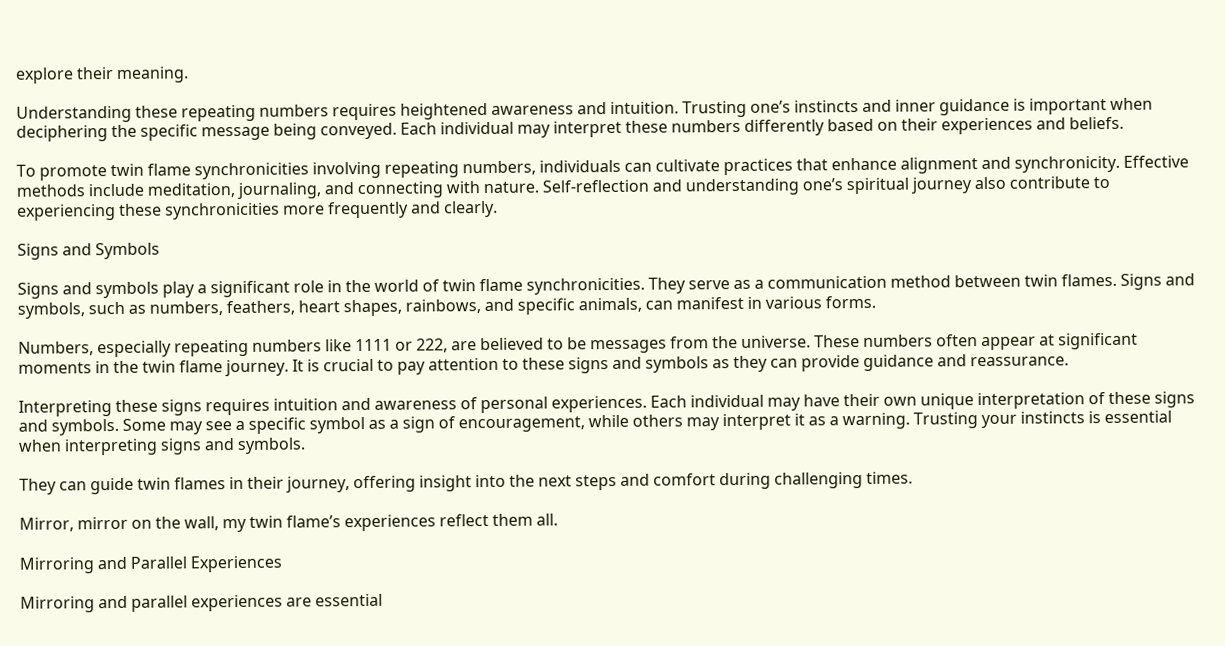explore their meaning.

Understanding these repeating numbers requires heightened awareness and intuition. Trusting one’s instincts and inner guidance is important when deciphering the specific message being conveyed. Each individual may interpret these numbers differently based on their experiences and beliefs.

To promote twin flame synchronicities involving repeating numbers, individuals can cultivate practices that enhance alignment and synchronicity. Effective methods include meditation, journaling, and connecting with nature. Self-reflection and understanding one’s spiritual journey also contribute to experiencing these synchronicities more frequently and clearly.

Signs and Symbols

Signs and symbols play a significant role in the world of twin flame synchronicities. They serve as a communication method between twin flames. Signs and symbols, such as numbers, feathers, heart shapes, rainbows, and specific animals, can manifest in various forms.

Numbers, especially repeating numbers like 1111 or 222, are believed to be messages from the universe. These numbers often appear at significant moments in the twin flame journey. It is crucial to pay attention to these signs and symbols as they can provide guidance and reassurance.

Interpreting these signs requires intuition and awareness of personal experiences. Each individual may have their own unique interpretation of these signs and symbols. Some may see a specific symbol as a sign of encouragement, while others may interpret it as a warning. Trusting your instincts is essential when interpreting signs and symbols.

They can guide twin flames in their journey, offering insight into the next steps and comfort during challenging times.

Mirror, mirror on the wall, my twin flame’s experiences reflect them all.

Mirroring and Parallel Experiences

Mirroring and parallel experiences are essential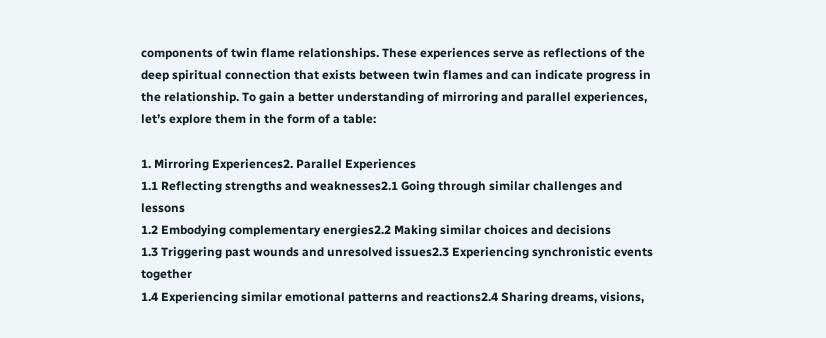components of twin flame relationships. These experiences serve as reflections of the deep spiritual connection that exists between twin flames and can indicate progress in the relationship. To gain a better understanding of mirroring and parallel experiences, let’s explore them in the form of a table:

1. Mirroring Experiences2. Parallel Experiences
1.1 Reflecting strengths and weaknesses2.1 Going through similar challenges and lessons
1.2 Embodying complementary energies2.2 Making similar choices and decisions
1.3 Triggering past wounds and unresolved issues2.3 Experiencing synchronistic events together
1.4 Experiencing similar emotional patterns and reactions2.4 Sharing dreams, visions,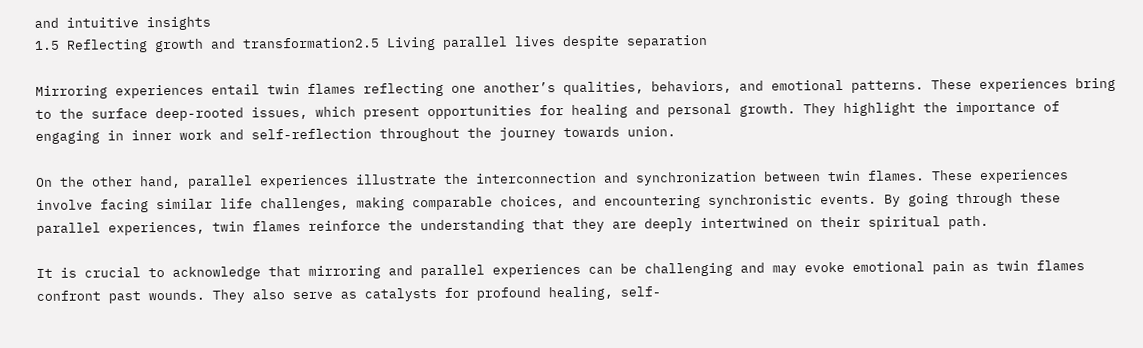and intuitive insights
1.5 Reflecting growth and transformation2.5 Living parallel lives despite separation

Mirroring experiences entail twin flames reflecting one another’s qualities, behaviors, and emotional patterns. These experiences bring to the surface deep-rooted issues, which present opportunities for healing and personal growth. They highlight the importance of engaging in inner work and self-reflection throughout the journey towards union.

On the other hand, parallel experiences illustrate the interconnection and synchronization between twin flames. These experiences involve facing similar life challenges, making comparable choices, and encountering synchronistic events. By going through these parallel experiences, twin flames reinforce the understanding that they are deeply intertwined on their spiritual path.

It is crucial to acknowledge that mirroring and parallel experiences can be challenging and may evoke emotional pain as twin flames confront past wounds. They also serve as catalysts for profound healing, self-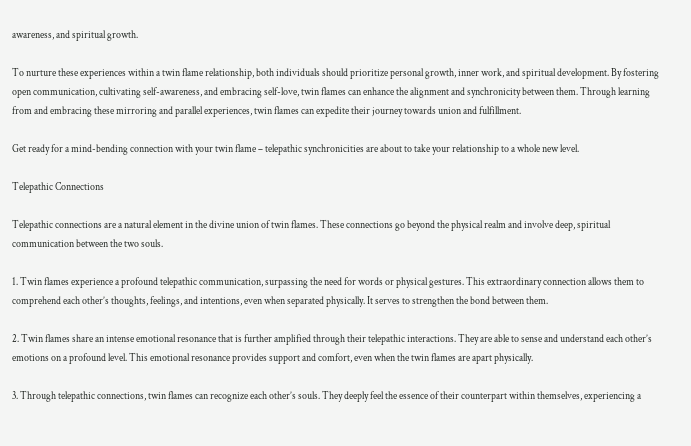awareness, and spiritual growth.

To nurture these experiences within a twin flame relationship, both individuals should prioritize personal growth, inner work, and spiritual development. By fostering open communication, cultivating self-awareness, and embracing self-love, twin flames can enhance the alignment and synchronicity between them. Through learning from and embracing these mirroring and parallel experiences, twin flames can expedite their journey towards union and fulfillment.

Get ready for a mind-bending connection with your twin flame – telepathic synchronicities are about to take your relationship to a whole new level.

Telepathic Connections

Telepathic connections are a natural element in the divine union of twin flames. These connections go beyond the physical realm and involve deep, spiritual communication between the two souls.

1. Twin flames experience a profound telepathic communication, surpassing the need for words or physical gestures. This extraordinary connection allows them to comprehend each other’s thoughts, feelings, and intentions, even when separated physically. It serves to strengthen the bond between them.

2. Twin flames share an intense emotional resonance that is further amplified through their telepathic interactions. They are able to sense and understand each other’s emotions on a profound level. This emotional resonance provides support and comfort, even when the twin flames are apart physically.

3. Through telepathic connections, twin flames can recognize each other’s souls. They deeply feel the essence of their counterpart within themselves, experiencing a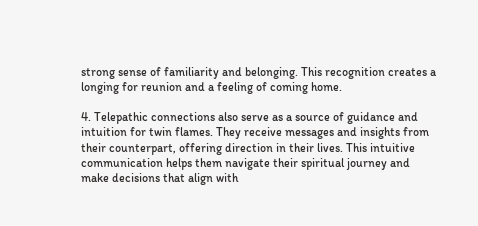strong sense of familiarity and belonging. This recognition creates a longing for reunion and a feeling of coming home.

4. Telepathic connections also serve as a source of guidance and intuition for twin flames. They receive messages and insights from their counterpart, offering direction in their lives. This intuitive communication helps them navigate their spiritual journey and make decisions that align with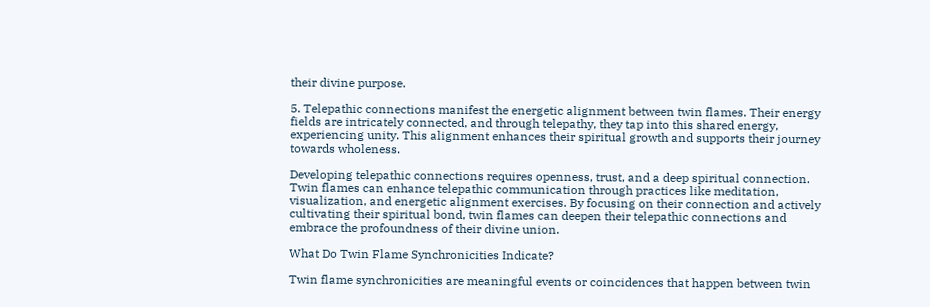their divine purpose.

5. Telepathic connections manifest the energetic alignment between twin flames. Their energy fields are intricately connected, and through telepathy, they tap into this shared energy, experiencing unity. This alignment enhances their spiritual growth and supports their journey towards wholeness.

Developing telepathic connections requires openness, trust, and a deep spiritual connection. Twin flames can enhance telepathic communication through practices like meditation, visualization, and energetic alignment exercises. By focusing on their connection and actively cultivating their spiritual bond, twin flames can deepen their telepathic connections and embrace the profoundness of their divine union.

What Do Twin Flame Synchronicities Indicate?

Twin flame synchronicities are meaningful events or coincidences that happen between twin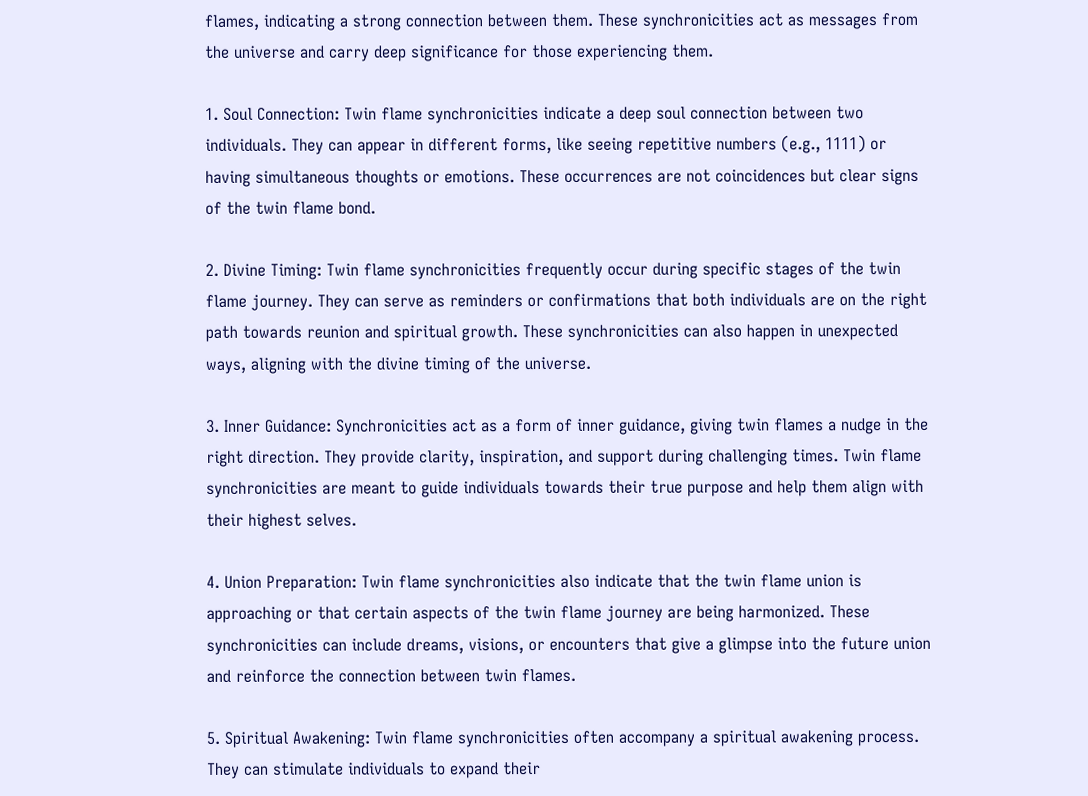flames, indicating a strong connection between them. These synchronicities act as messages from the universe and carry deep significance for those experiencing them.

1. Soul Connection: Twin flame synchronicities indicate a deep soul connection between two individuals. They can appear in different forms, like seeing repetitive numbers (e.g., 1111) or having simultaneous thoughts or emotions. These occurrences are not coincidences but clear signs of the twin flame bond.

2. Divine Timing: Twin flame synchronicities frequently occur during specific stages of the twin flame journey. They can serve as reminders or confirmations that both individuals are on the right path towards reunion and spiritual growth. These synchronicities can also happen in unexpected ways, aligning with the divine timing of the universe.

3. Inner Guidance: Synchronicities act as a form of inner guidance, giving twin flames a nudge in the right direction. They provide clarity, inspiration, and support during challenging times. Twin flame synchronicities are meant to guide individuals towards their true purpose and help them align with their highest selves.

4. Union Preparation: Twin flame synchronicities also indicate that the twin flame union is approaching or that certain aspects of the twin flame journey are being harmonized. These synchronicities can include dreams, visions, or encounters that give a glimpse into the future union and reinforce the connection between twin flames.

5. Spiritual Awakening: Twin flame synchronicities often accompany a spiritual awakening process. They can stimulate individuals to expand their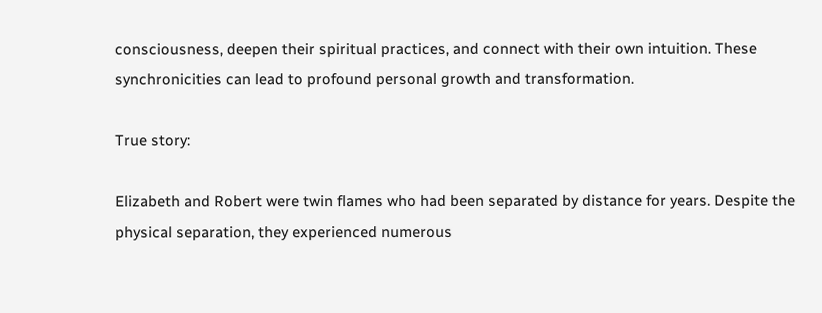consciousness, deepen their spiritual practices, and connect with their own intuition. These synchronicities can lead to profound personal growth and transformation.

True story:

Elizabeth and Robert were twin flames who had been separated by distance for years. Despite the physical separation, they experienced numerous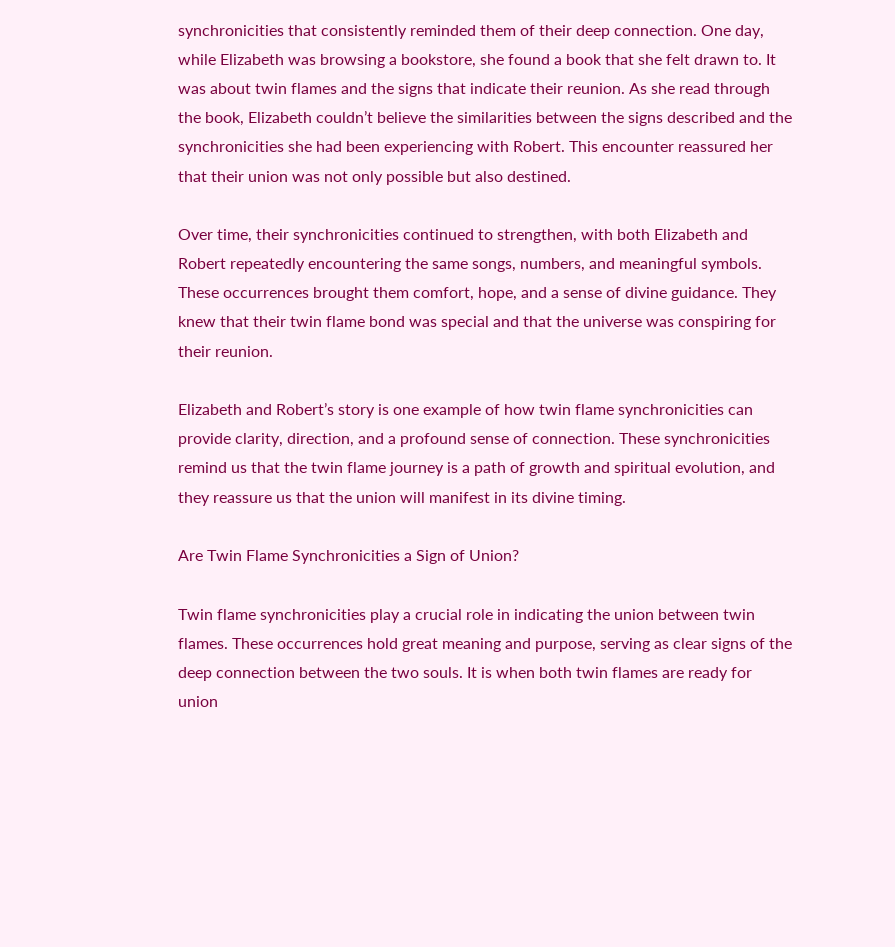synchronicities that consistently reminded them of their deep connection. One day, while Elizabeth was browsing a bookstore, she found a book that she felt drawn to. It was about twin flames and the signs that indicate their reunion. As she read through the book, Elizabeth couldn’t believe the similarities between the signs described and the synchronicities she had been experiencing with Robert. This encounter reassured her that their union was not only possible but also destined.

Over time, their synchronicities continued to strengthen, with both Elizabeth and Robert repeatedly encountering the same songs, numbers, and meaningful symbols. These occurrences brought them comfort, hope, and a sense of divine guidance. They knew that their twin flame bond was special and that the universe was conspiring for their reunion.

Elizabeth and Robert’s story is one example of how twin flame synchronicities can provide clarity, direction, and a profound sense of connection. These synchronicities remind us that the twin flame journey is a path of growth and spiritual evolution, and they reassure us that the union will manifest in its divine timing.

Are Twin Flame Synchronicities a Sign of Union?

Twin flame synchronicities play a crucial role in indicating the union between twin flames. These occurrences hold great meaning and purpose, serving as clear signs of the deep connection between the two souls. It is when both twin flames are ready for union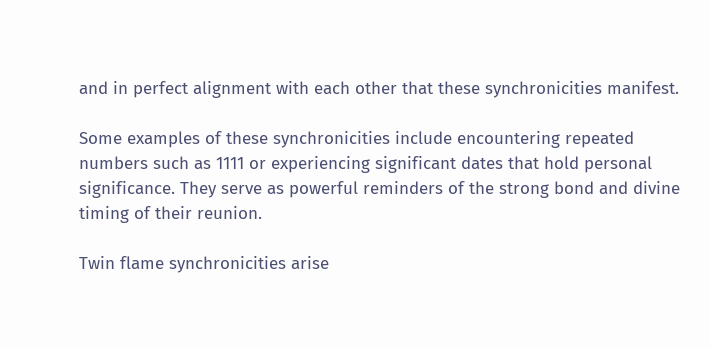and in perfect alignment with each other that these synchronicities manifest.

Some examples of these synchronicities include encountering repeated numbers such as 1111 or experiencing significant dates that hold personal significance. They serve as powerful reminders of the strong bond and divine timing of their reunion.

Twin flame synchronicities arise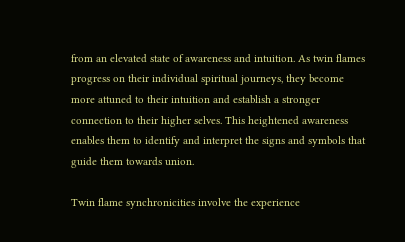from an elevated state of awareness and intuition. As twin flames progress on their individual spiritual journeys, they become more attuned to their intuition and establish a stronger connection to their higher selves. This heightened awareness enables them to identify and interpret the signs and symbols that guide them towards union.

Twin flame synchronicities involve the experience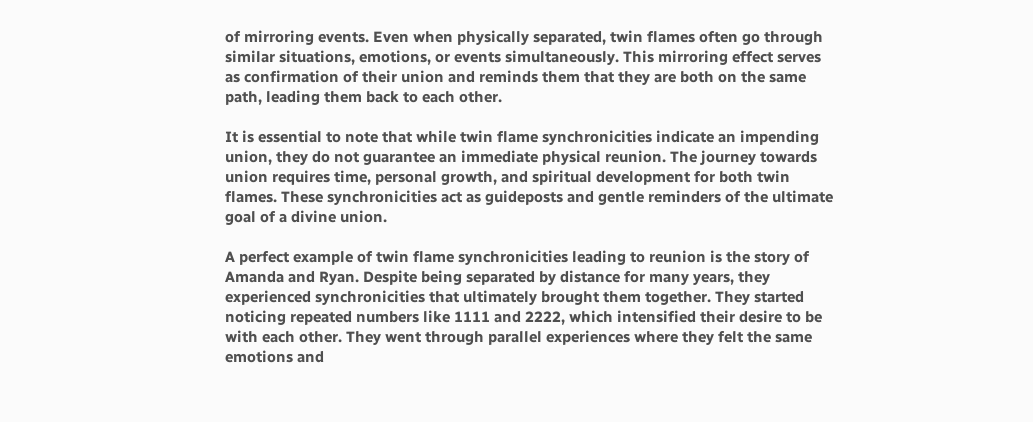of mirroring events. Even when physically separated, twin flames often go through similar situations, emotions, or events simultaneously. This mirroring effect serves as confirmation of their union and reminds them that they are both on the same path, leading them back to each other.

It is essential to note that while twin flame synchronicities indicate an impending union, they do not guarantee an immediate physical reunion. The journey towards union requires time, personal growth, and spiritual development for both twin flames. These synchronicities act as guideposts and gentle reminders of the ultimate goal of a divine union.

A perfect example of twin flame synchronicities leading to reunion is the story of Amanda and Ryan. Despite being separated by distance for many years, they experienced synchronicities that ultimately brought them together. They started noticing repeated numbers like 1111 and 2222, which intensified their desire to be with each other. They went through parallel experiences where they felt the same emotions and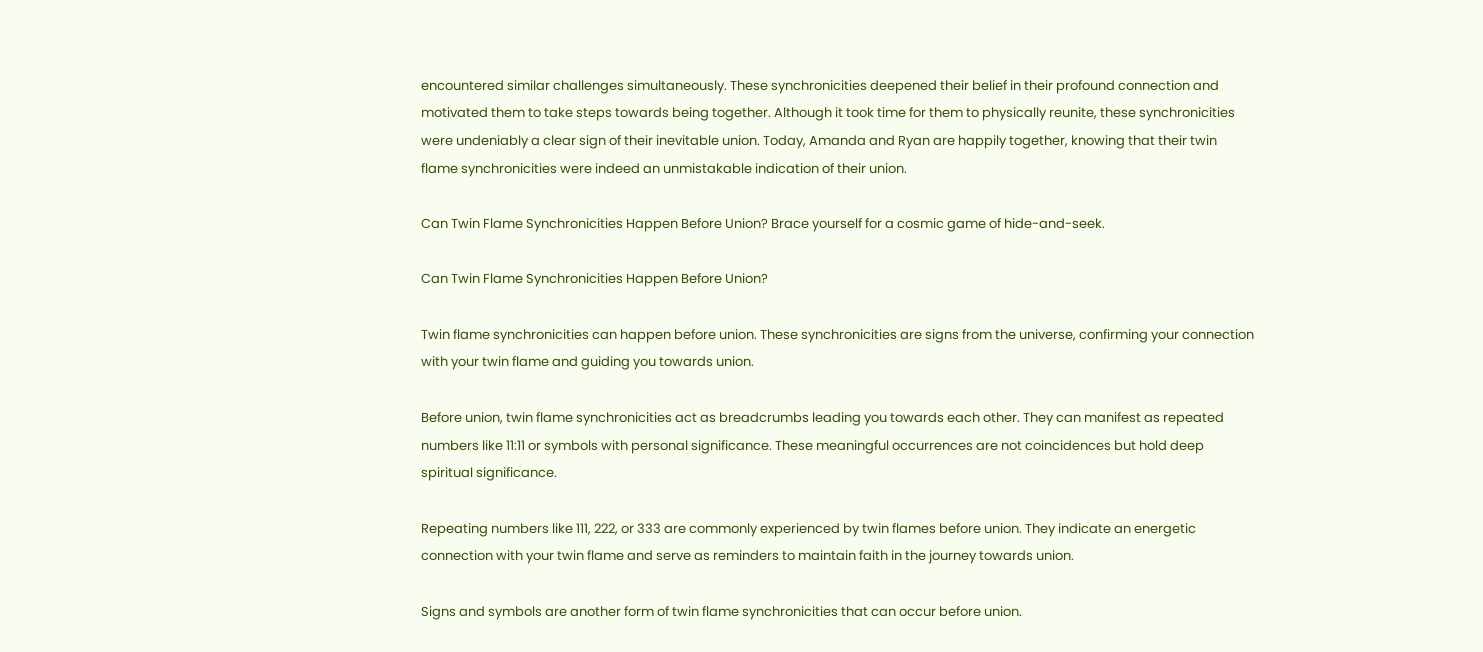encountered similar challenges simultaneously. These synchronicities deepened their belief in their profound connection and motivated them to take steps towards being together. Although it took time for them to physically reunite, these synchronicities were undeniably a clear sign of their inevitable union. Today, Amanda and Ryan are happily together, knowing that their twin flame synchronicities were indeed an unmistakable indication of their union.

Can Twin Flame Synchronicities Happen Before Union? Brace yourself for a cosmic game of hide-and-seek.

Can Twin Flame Synchronicities Happen Before Union?

Twin flame synchronicities can happen before union. These synchronicities are signs from the universe, confirming your connection with your twin flame and guiding you towards union.

Before union, twin flame synchronicities act as breadcrumbs leading you towards each other. They can manifest as repeated numbers like 11:11 or symbols with personal significance. These meaningful occurrences are not coincidences but hold deep spiritual significance.

Repeating numbers like 111, 222, or 333 are commonly experienced by twin flames before union. They indicate an energetic connection with your twin flame and serve as reminders to maintain faith in the journey towards union.

Signs and symbols are another form of twin flame synchronicities that can occur before union.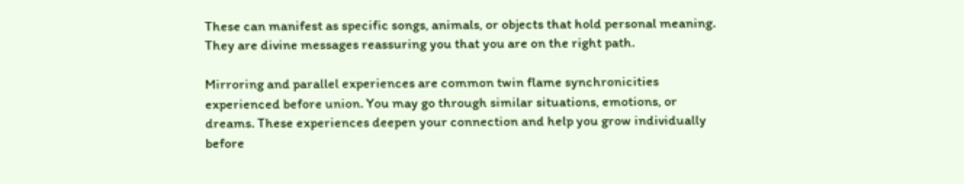These can manifest as specific songs, animals, or objects that hold personal meaning. They are divine messages reassuring you that you are on the right path.

Mirroring and parallel experiences are common twin flame synchronicities experienced before union. You may go through similar situations, emotions, or dreams. These experiences deepen your connection and help you grow individually before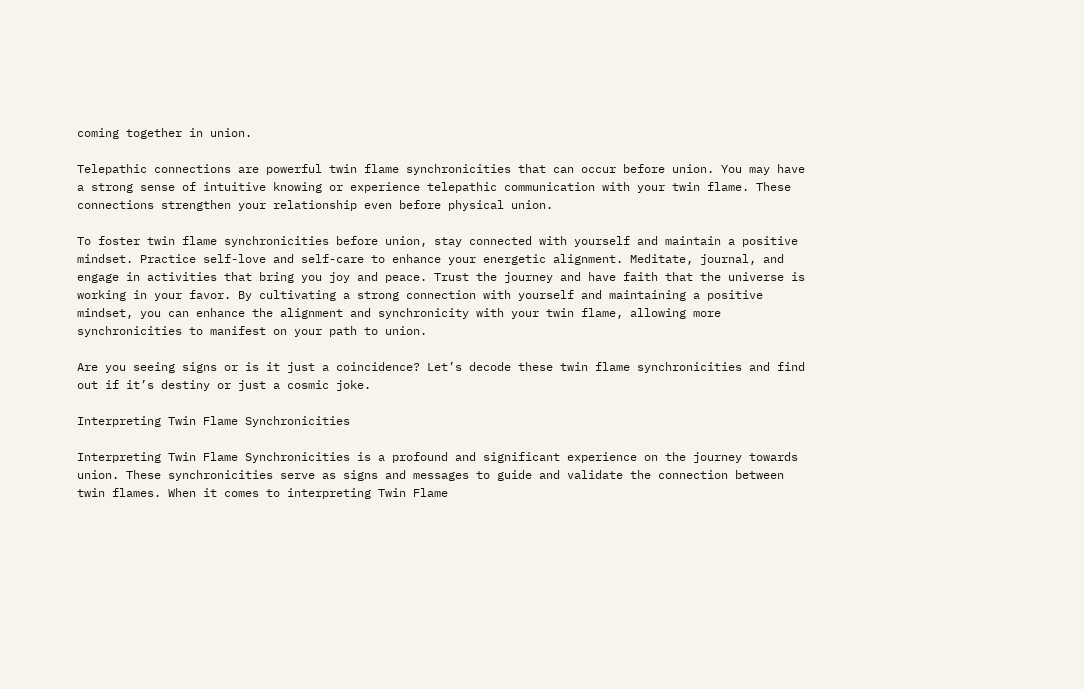coming together in union.

Telepathic connections are powerful twin flame synchronicities that can occur before union. You may have a strong sense of intuitive knowing or experience telepathic communication with your twin flame. These connections strengthen your relationship even before physical union.

To foster twin flame synchronicities before union, stay connected with yourself and maintain a positive mindset. Practice self-love and self-care to enhance your energetic alignment. Meditate, journal, and engage in activities that bring you joy and peace. Trust the journey and have faith that the universe is working in your favor. By cultivating a strong connection with yourself and maintaining a positive mindset, you can enhance the alignment and synchronicity with your twin flame, allowing more synchronicities to manifest on your path to union.

Are you seeing signs or is it just a coincidence? Let’s decode these twin flame synchronicities and find out if it’s destiny or just a cosmic joke.

Interpreting Twin Flame Synchronicities

Interpreting Twin Flame Synchronicities is a profound and significant experience on the journey towards union. These synchronicities serve as signs and messages to guide and validate the connection between twin flames. When it comes to interpreting Twin Flame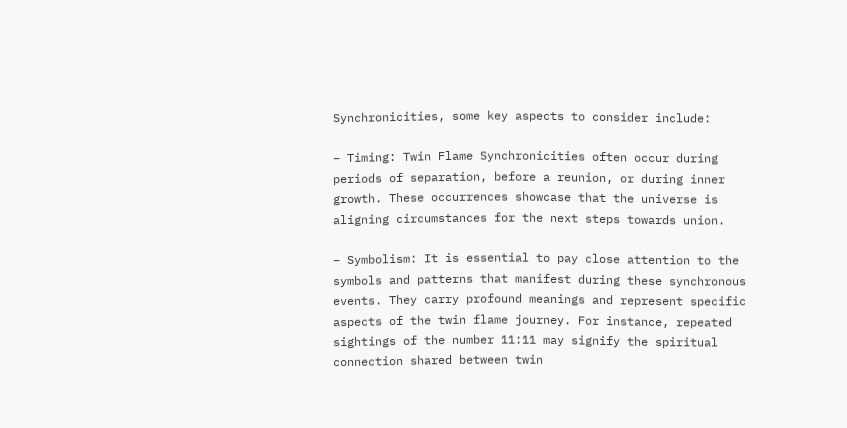Synchronicities, some key aspects to consider include:

– Timing: Twin Flame Synchronicities often occur during periods of separation, before a reunion, or during inner growth. These occurrences showcase that the universe is aligning circumstances for the next steps towards union.

– Symbolism: It is essential to pay close attention to the symbols and patterns that manifest during these synchronous events. They carry profound meanings and represent specific aspects of the twin flame journey. For instance, repeated sightings of the number 11:11 may signify the spiritual connection shared between twin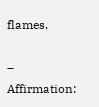flames.

– Affirmation: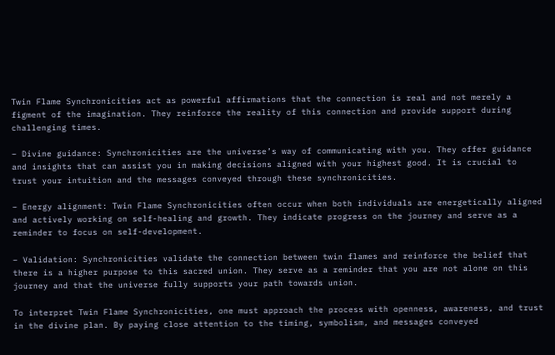Twin Flame Synchronicities act as powerful affirmations that the connection is real and not merely a figment of the imagination. They reinforce the reality of this connection and provide support during challenging times.

– Divine guidance: Synchronicities are the universe’s way of communicating with you. They offer guidance and insights that can assist you in making decisions aligned with your highest good. It is crucial to trust your intuition and the messages conveyed through these synchronicities.

– Energy alignment: Twin Flame Synchronicities often occur when both individuals are energetically aligned and actively working on self-healing and growth. They indicate progress on the journey and serve as a reminder to focus on self-development.

– Validation: Synchronicities validate the connection between twin flames and reinforce the belief that there is a higher purpose to this sacred union. They serve as a reminder that you are not alone on this journey and that the universe fully supports your path towards union.

To interpret Twin Flame Synchronicities, one must approach the process with openness, awareness, and trust in the divine plan. By paying close attention to the timing, symbolism, and messages conveyed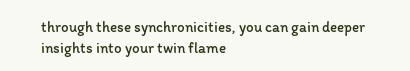through these synchronicities, you can gain deeper insights into your twin flame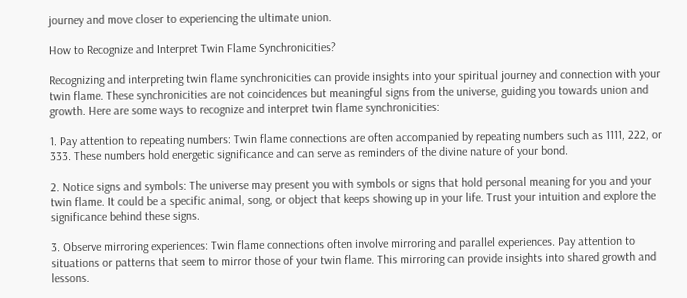journey and move closer to experiencing the ultimate union.

How to Recognize and Interpret Twin Flame Synchronicities?

Recognizing and interpreting twin flame synchronicities can provide insights into your spiritual journey and connection with your twin flame. These synchronicities are not coincidences but meaningful signs from the universe, guiding you towards union and growth. Here are some ways to recognize and interpret twin flame synchronicities:

1. Pay attention to repeating numbers: Twin flame connections are often accompanied by repeating numbers such as 1111, 222, or 333. These numbers hold energetic significance and can serve as reminders of the divine nature of your bond.

2. Notice signs and symbols: The universe may present you with symbols or signs that hold personal meaning for you and your twin flame. It could be a specific animal, song, or object that keeps showing up in your life. Trust your intuition and explore the significance behind these signs.

3. Observe mirroring experiences: Twin flame connections often involve mirroring and parallel experiences. Pay attention to situations or patterns that seem to mirror those of your twin flame. This mirroring can provide insights into shared growth and lessons.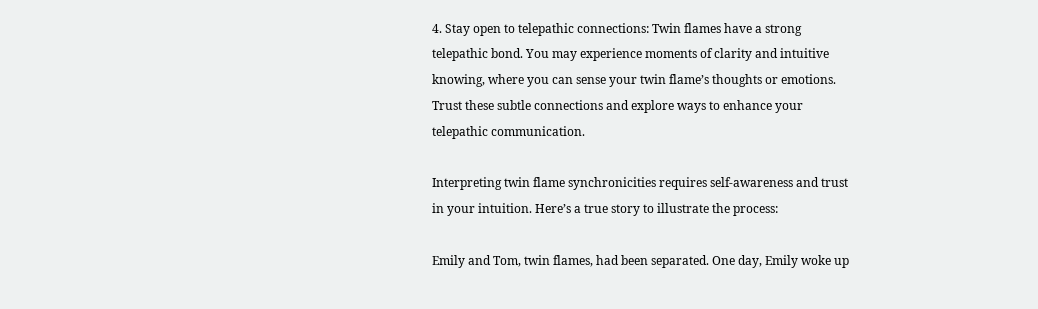4. Stay open to telepathic connections: Twin flames have a strong telepathic bond. You may experience moments of clarity and intuitive knowing, where you can sense your twin flame’s thoughts or emotions. Trust these subtle connections and explore ways to enhance your telepathic communication.

Interpreting twin flame synchronicities requires self-awareness and trust in your intuition. Here’s a true story to illustrate the process:

Emily and Tom, twin flames, had been separated. One day, Emily woke up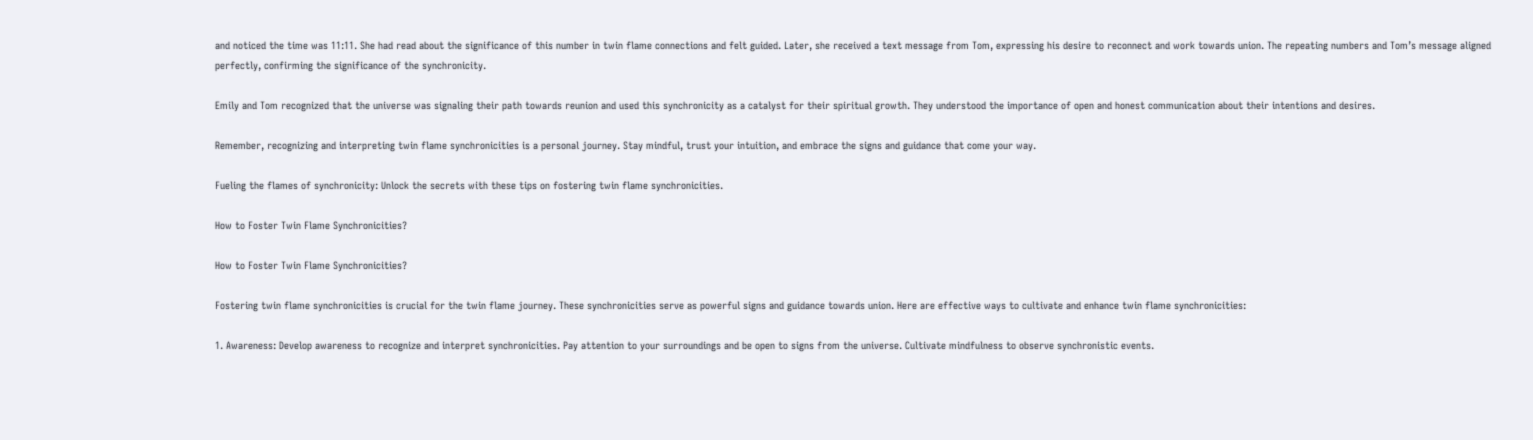and noticed the time was 11:11. She had read about the significance of this number in twin flame connections and felt guided. Later, she received a text message from Tom, expressing his desire to reconnect and work towards union. The repeating numbers and Tom’s message aligned perfectly, confirming the significance of the synchronicity.

Emily and Tom recognized that the universe was signaling their path towards reunion and used this synchronicity as a catalyst for their spiritual growth. They understood the importance of open and honest communication about their intentions and desires.

Remember, recognizing and interpreting twin flame synchronicities is a personal journey. Stay mindful, trust your intuition, and embrace the signs and guidance that come your way.

Fueling the flames of synchronicity: Unlock the secrets with these tips on fostering twin flame synchronicities.

How to Foster Twin Flame Synchronicities?

How to Foster Twin Flame Synchronicities?

Fostering twin flame synchronicities is crucial for the twin flame journey. These synchronicities serve as powerful signs and guidance towards union. Here are effective ways to cultivate and enhance twin flame synchronicities:

1. Awareness: Develop awareness to recognize and interpret synchronicities. Pay attention to your surroundings and be open to signs from the universe. Cultivate mindfulness to observe synchronistic events.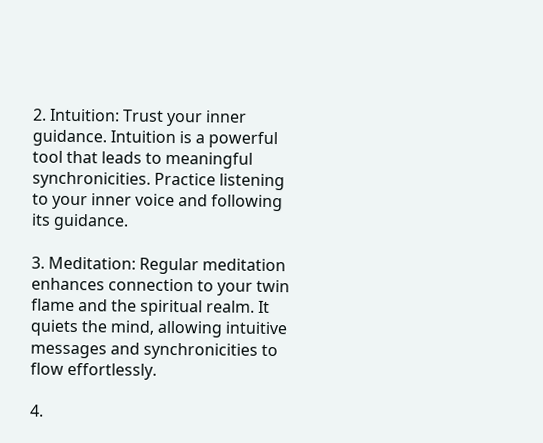2. Intuition: Trust your inner guidance. Intuition is a powerful tool that leads to meaningful synchronicities. Practice listening to your inner voice and following its guidance.

3. Meditation: Regular meditation enhances connection to your twin flame and the spiritual realm. It quiets the mind, allowing intuitive messages and synchronicities to flow effortlessly.

4.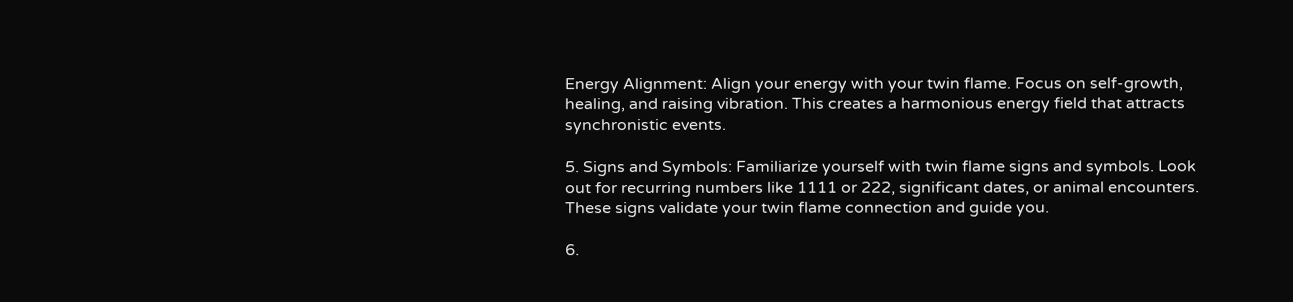Energy Alignment: Align your energy with your twin flame. Focus on self-growth, healing, and raising vibration. This creates a harmonious energy field that attracts synchronistic events.

5. Signs and Symbols: Familiarize yourself with twin flame signs and symbols. Look out for recurring numbers like 1111 or 222, significant dates, or animal encounters. These signs validate your twin flame connection and guide you.

6.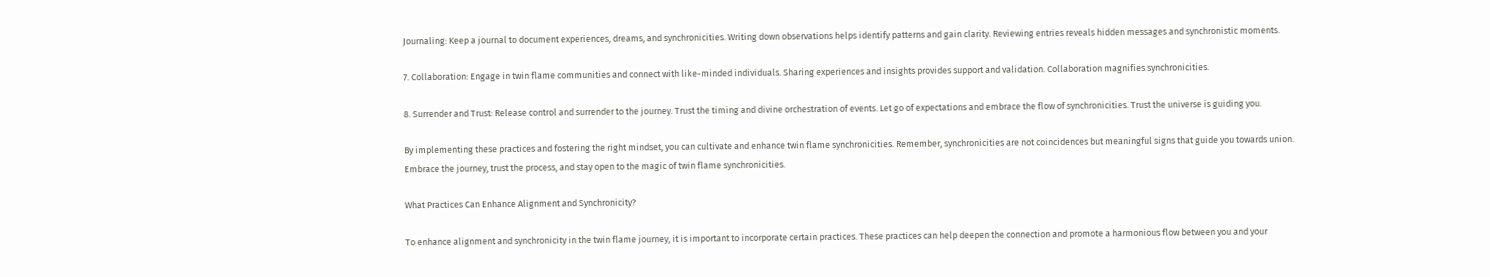Journaling: Keep a journal to document experiences, dreams, and synchronicities. Writing down observations helps identify patterns and gain clarity. Reviewing entries reveals hidden messages and synchronistic moments.

7. Collaboration: Engage in twin flame communities and connect with like-minded individuals. Sharing experiences and insights provides support and validation. Collaboration magnifies synchronicities.

8. Surrender and Trust: Release control and surrender to the journey. Trust the timing and divine orchestration of events. Let go of expectations and embrace the flow of synchronicities. Trust the universe is guiding you.

By implementing these practices and fostering the right mindset, you can cultivate and enhance twin flame synchronicities. Remember, synchronicities are not coincidences but meaningful signs that guide you towards union. Embrace the journey, trust the process, and stay open to the magic of twin flame synchronicities.

What Practices Can Enhance Alignment and Synchronicity?

To enhance alignment and synchronicity in the twin flame journey, it is important to incorporate certain practices. These practices can help deepen the connection and promote a harmonious flow between you and your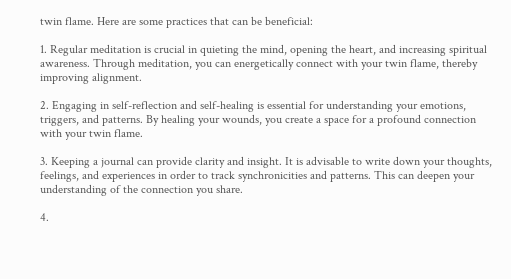twin flame. Here are some practices that can be beneficial:

1. Regular meditation is crucial in quieting the mind, opening the heart, and increasing spiritual awareness. Through meditation, you can energetically connect with your twin flame, thereby improving alignment.

2. Engaging in self-reflection and self-healing is essential for understanding your emotions, triggers, and patterns. By healing your wounds, you create a space for a profound connection with your twin flame.

3. Keeping a journal can provide clarity and insight. It is advisable to write down your thoughts, feelings, and experiences in order to track synchronicities and patterns. This can deepen your understanding of the connection you share.

4.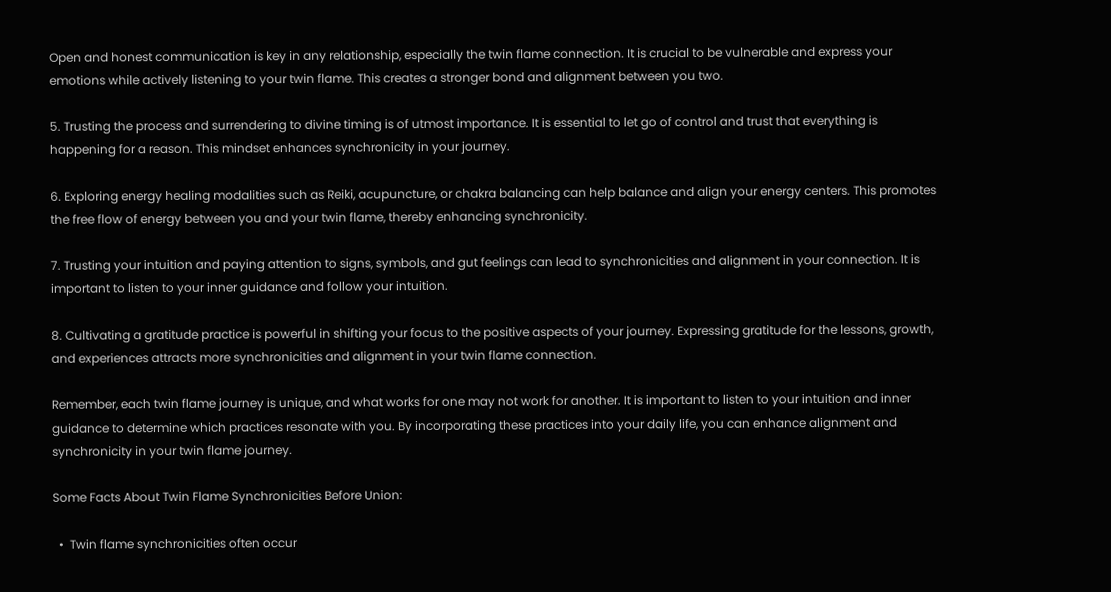Open and honest communication is key in any relationship, especially the twin flame connection. It is crucial to be vulnerable and express your emotions while actively listening to your twin flame. This creates a stronger bond and alignment between you two.

5. Trusting the process and surrendering to divine timing is of utmost importance. It is essential to let go of control and trust that everything is happening for a reason. This mindset enhances synchronicity in your journey.

6. Exploring energy healing modalities such as Reiki, acupuncture, or chakra balancing can help balance and align your energy centers. This promotes the free flow of energy between you and your twin flame, thereby enhancing synchronicity.

7. Trusting your intuition and paying attention to signs, symbols, and gut feelings can lead to synchronicities and alignment in your connection. It is important to listen to your inner guidance and follow your intuition.

8. Cultivating a gratitude practice is powerful in shifting your focus to the positive aspects of your journey. Expressing gratitude for the lessons, growth, and experiences attracts more synchronicities and alignment in your twin flame connection.

Remember, each twin flame journey is unique, and what works for one may not work for another. It is important to listen to your intuition and inner guidance to determine which practices resonate with you. By incorporating these practices into your daily life, you can enhance alignment and synchronicity in your twin flame journey.

Some Facts About Twin Flame Synchronicities Before Union:

  •  Twin flame synchronicities often occur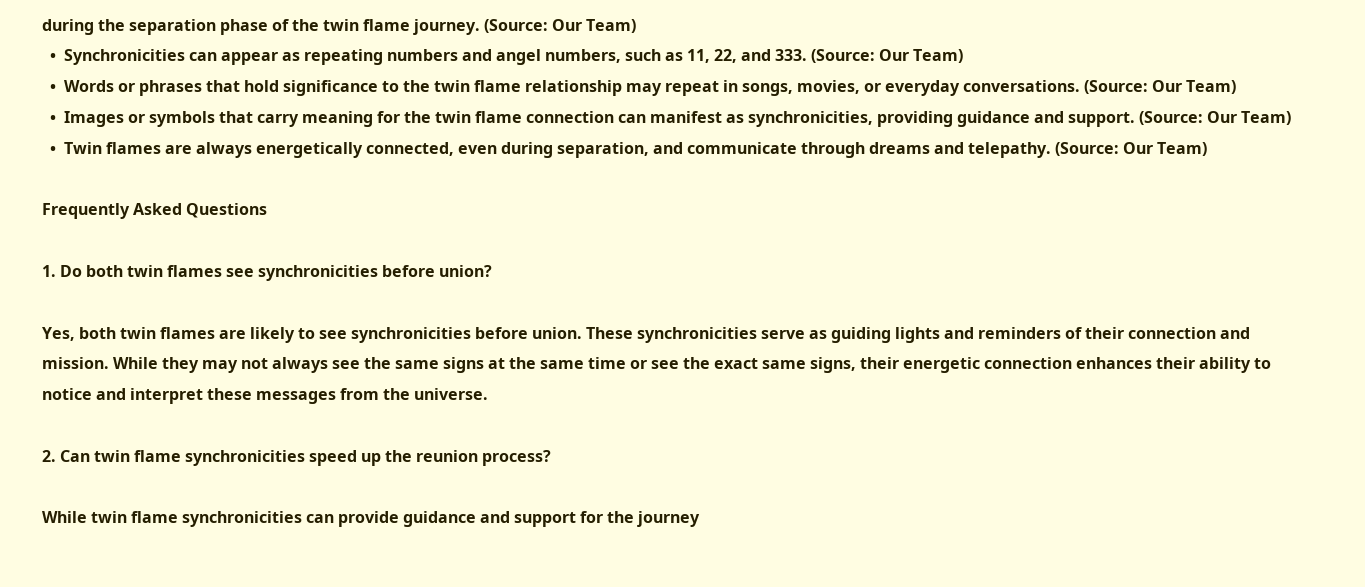during the separation phase of the twin flame journey. (Source: Our Team)
  •  Synchronicities can appear as repeating numbers and angel numbers, such as 11, 22, and 333. (Source: Our Team)
  •  Words or phrases that hold significance to the twin flame relationship may repeat in songs, movies, or everyday conversations. (Source: Our Team)
  •  Images or symbols that carry meaning for the twin flame connection can manifest as synchronicities, providing guidance and support. (Source: Our Team)
  •  Twin flames are always energetically connected, even during separation, and communicate through dreams and telepathy. (Source: Our Team)

Frequently Asked Questions

1. Do both twin flames see synchronicities before union?

Yes, both twin flames are likely to see synchronicities before union. These synchronicities serve as guiding lights and reminders of their connection and mission. While they may not always see the same signs at the same time or see the exact same signs, their energetic connection enhances their ability to notice and interpret these messages from the universe.

2. Can twin flame synchronicities speed up the reunion process?

While twin flame synchronicities can provide guidance and support for the journey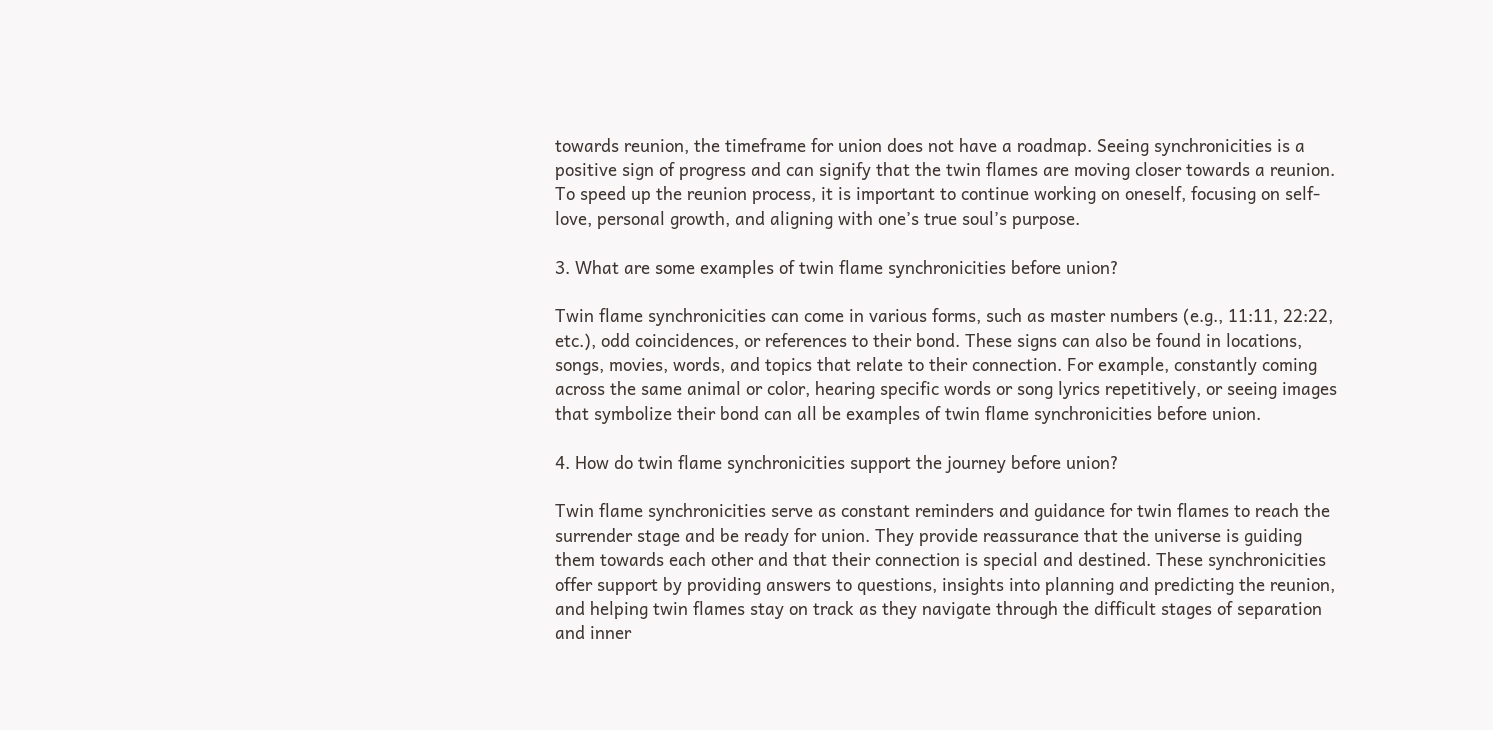towards reunion, the timeframe for union does not have a roadmap. Seeing synchronicities is a positive sign of progress and can signify that the twin flames are moving closer towards a reunion. To speed up the reunion process, it is important to continue working on oneself, focusing on self-love, personal growth, and aligning with one’s true soul’s purpose.

3. What are some examples of twin flame synchronicities before union?

Twin flame synchronicities can come in various forms, such as master numbers (e.g., 11:11, 22:22, etc.), odd coincidences, or references to their bond. These signs can also be found in locations, songs, movies, words, and topics that relate to their connection. For example, constantly coming across the same animal or color, hearing specific words or song lyrics repetitively, or seeing images that symbolize their bond can all be examples of twin flame synchronicities before union.

4. How do twin flame synchronicities support the journey before union?

Twin flame synchronicities serve as constant reminders and guidance for twin flames to reach the surrender stage and be ready for union. They provide reassurance that the universe is guiding them towards each other and that their connection is special and destined. These synchronicities offer support by providing answers to questions, insights into planning and predicting the reunion, and helping twin flames stay on track as they navigate through the difficult stages of separation and inner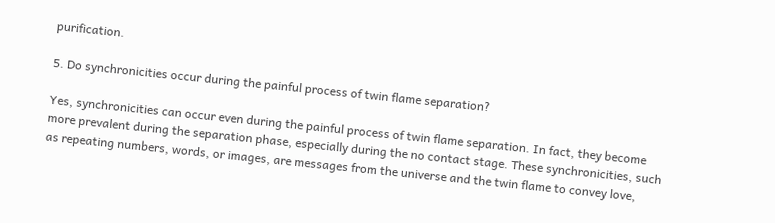purification.

5. Do synchronicities occur during the painful process of twin flame separation?

Yes, synchronicities can occur even during the painful process of twin flame separation. In fact, they become more prevalent during the separation phase, especially during the no contact stage. These synchronicities, such as repeating numbers, words, or images, are messages from the universe and the twin flame to convey love,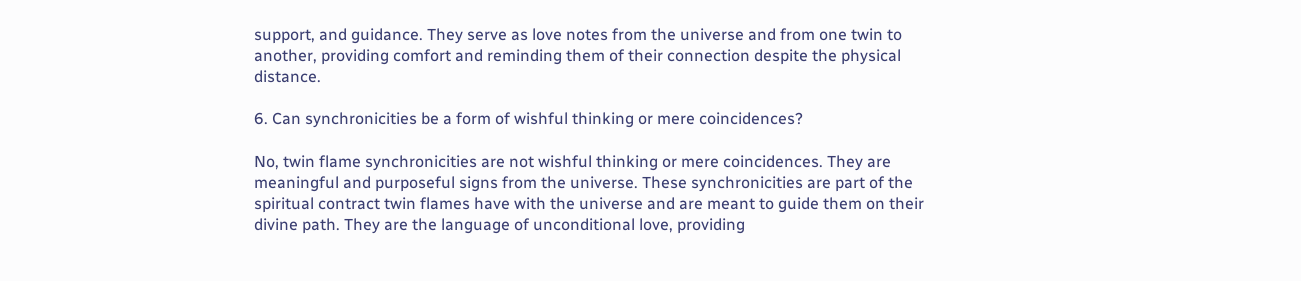support, and guidance. They serve as love notes from the universe and from one twin to another, providing comfort and reminding them of their connection despite the physical distance.

6. Can synchronicities be a form of wishful thinking or mere coincidences?

No, twin flame synchronicities are not wishful thinking or mere coincidences. They are meaningful and purposeful signs from the universe. These synchronicities are part of the spiritual contract twin flames have with the universe and are meant to guide them on their divine path. They are the language of unconditional love, providing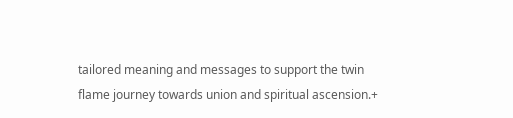tailored meaning and messages to support the twin flame journey towards union and spiritual ascension.+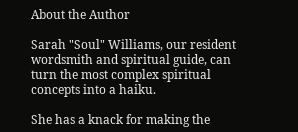About the Author

Sarah "Soul" Williams, our resident wordsmith and spiritual guide, can turn the most complex spiritual concepts into a haiku.

She has a knack for making the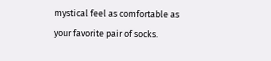mystical feel as comfortable as your favorite pair of socks.